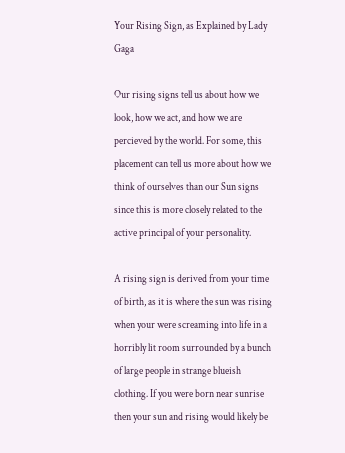Your Rising Sign, as Explained by Lady Gaga

Our rising signs tell us about how we look, how we act, and how we are percieved by the world. For some, this placement can tell us more about how we think of ourselves than our Sun signs since this is more closely related to the active principal of your personality.

A rising sign is derived from your time of birth, as it is where the sun was rising when your were screaming into life in a horribly lit room surrounded by a bunch of large people in strange blueish clothing. If you were born near sunrise then your sun and rising would likely be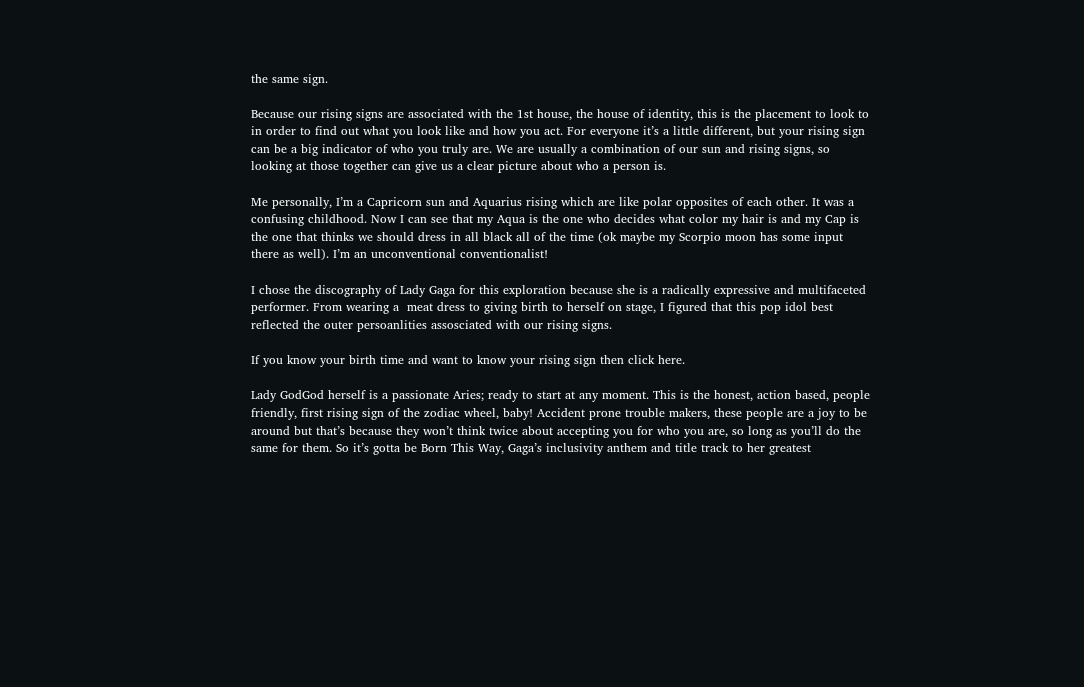the same sign.

Because our rising signs are associated with the 1st house, the house of identity, this is the placement to look to in order to find out what you look like and how you act. For everyone it’s a little different, but your rising sign can be a big indicator of who you truly are. We are usually a combination of our sun and rising signs, so looking at those together can give us a clear picture about who a person is.

Me personally, I’m a Capricorn sun and Aquarius rising which are like polar opposites of each other. It was a confusing childhood. Now I can see that my Aqua is the one who decides what color my hair is and my Cap is the one that thinks we should dress in all black all of the time (ok maybe my Scorpio moon has some input there as well). I’m an unconventional conventionalist!

I chose the discography of Lady Gaga for this exploration because she is a radically expressive and multifaceted performer. From wearing a  meat dress to giving birth to herself on stage, I figured that this pop idol best reflected the outer persoanlities assosciated with our rising signs.

If you know your birth time and want to know your rising sign then click here.

Lady GodGod herself is a passionate Aries; ready to start at any moment. This is the honest, action based, people friendly, first rising sign of the zodiac wheel, baby! Accident prone trouble makers, these people are a joy to be around but that’s because they won’t think twice about accepting you for who you are, so long as you’ll do the same for them. So it’s gotta be Born This Way, Gaga’s inclusivity anthem and title track to her greatest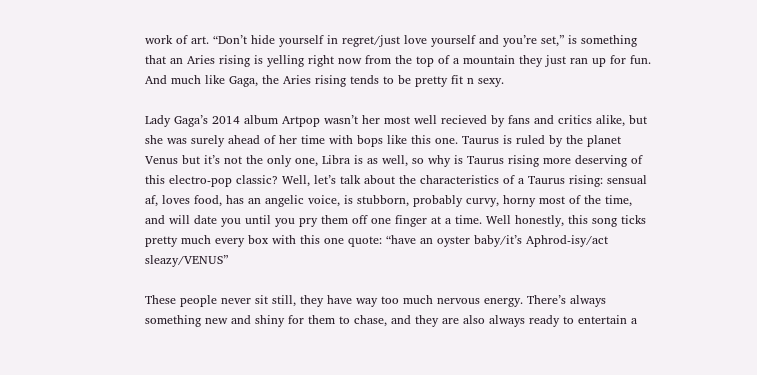work of art. “Don’t hide yourself in regret/just love yourself and you’re set,” is something that an Aries rising is yelling right now from the top of a mountain they just ran up for fun. And much like Gaga, the Aries rising tends to be pretty fit n sexy.

Lady Gaga’s 2014 album Artpop wasn’t her most well recieved by fans and critics alike, but she was surely ahead of her time with bops like this one. Taurus is ruled by the planet Venus but it’s not the only one, Libra is as well, so why is Taurus rising more deserving of this electro-pop classic? Well, let’s talk about the characteristics of a Taurus rising: sensual af, loves food, has an angelic voice, is stubborn, probably curvy, horny most of the time, and will date you until you pry them off one finger at a time. Well honestly, this song ticks pretty much every box with this one quote: “have an oyster baby/it’s Aphrod-isy/act sleazy/VENUS”

These people never sit still, they have way too much nervous energy. There’s always something new and shiny for them to chase, and they are also always ready to entertain a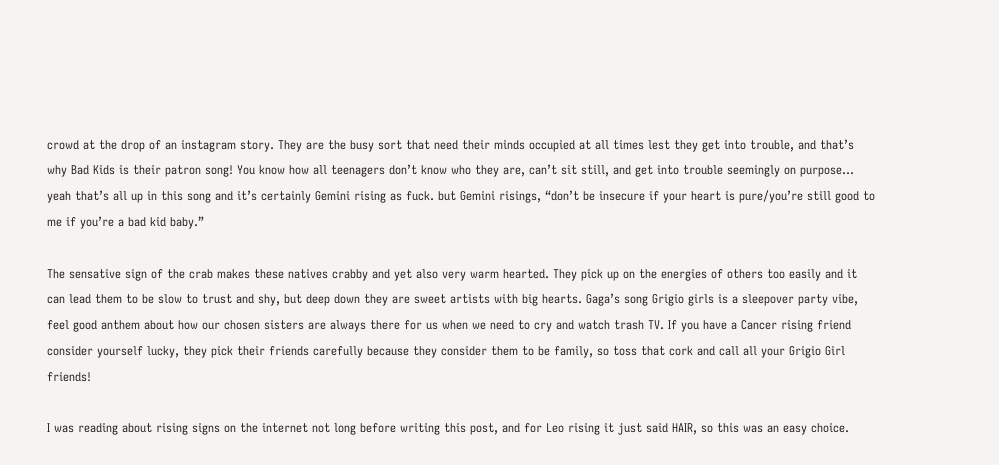crowd at the drop of an instagram story. They are the busy sort that need their minds occupied at all times lest they get into trouble, and that’s why Bad Kids is their patron song! You know how all teenagers don’t know who they are, can’t sit still, and get into trouble seemingly on purpose… yeah that’s all up in this song and it’s certainly Gemini rising as fuck. but Gemini risings, “don’t be insecure if your heart is pure/you’re still good to me if you’re a bad kid baby.”

The sensative sign of the crab makes these natives crabby and yet also very warm hearted. They pick up on the energies of others too easily and it can lead them to be slow to trust and shy, but deep down they are sweet artists with big hearts. Gaga’s song Grigio girls is a sleepover party vibe, feel good anthem about how our chosen sisters are always there for us when we need to cry and watch trash TV. If you have a Cancer rising friend consider yourself lucky, they pick their friends carefully because they consider them to be family, so toss that cork and call all your Grigio Girl friends!

I was reading about rising signs on the internet not long before writing this post, and for Leo rising it just said HAIR, so this was an easy choice.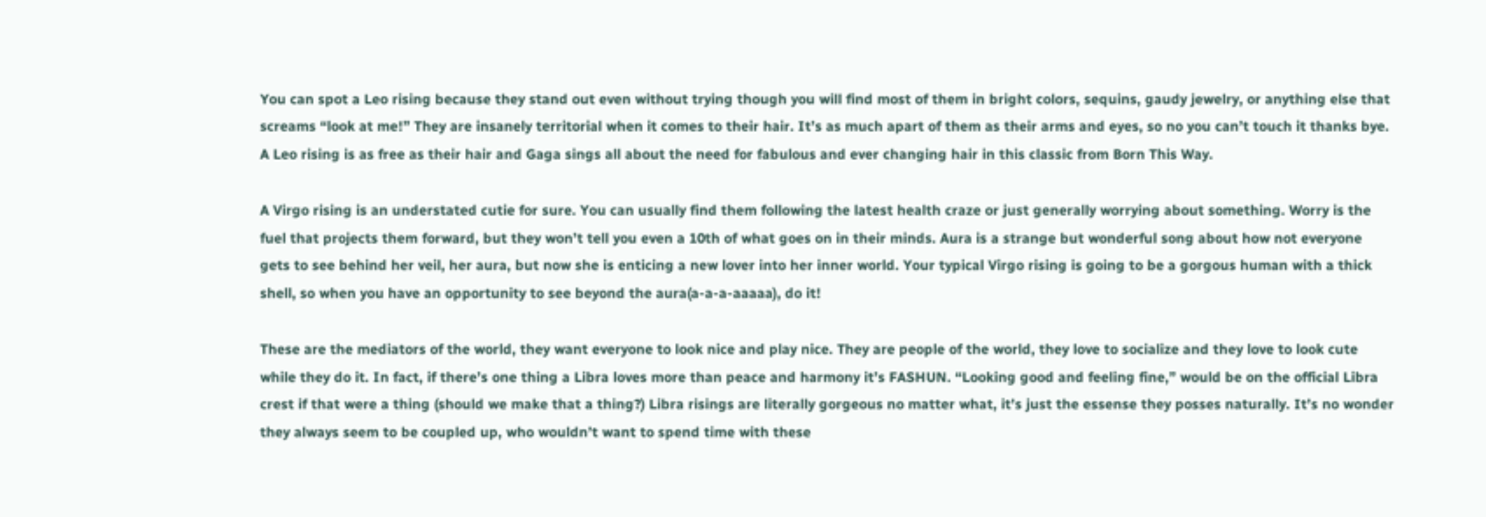You can spot a Leo rising because they stand out even without trying though you will find most of them in bright colors, sequins, gaudy jewelry, or anything else that screams “look at me!” They are insanely territorial when it comes to their hair. It’s as much apart of them as their arms and eyes, so no you can’t touch it thanks bye. A Leo rising is as free as their hair and Gaga sings all about the need for fabulous and ever changing hair in this classic from Born This Way.

A Virgo rising is an understated cutie for sure. You can usually find them following the latest health craze or just generally worrying about something. Worry is the fuel that projects them forward, but they won’t tell you even a 10th of what goes on in their minds. Aura is a strange but wonderful song about how not everyone gets to see behind her veil, her aura, but now she is enticing a new lover into her inner world. Your typical Virgo rising is going to be a gorgous human with a thick shell, so when you have an opportunity to see beyond the aura(a-a-a-aaaaa), do it!

These are the mediators of the world, they want everyone to look nice and play nice. They are people of the world, they love to socialize and they love to look cute while they do it. In fact, if there’s one thing a Libra loves more than peace and harmony it’s FASHUN. “Looking good and feeling fine,” would be on the official Libra crest if that were a thing (should we make that a thing?) Libra risings are literally gorgeous no matter what, it’s just the essense they posses naturally. It’s no wonder they always seem to be coupled up, who wouldn’t want to spend time with these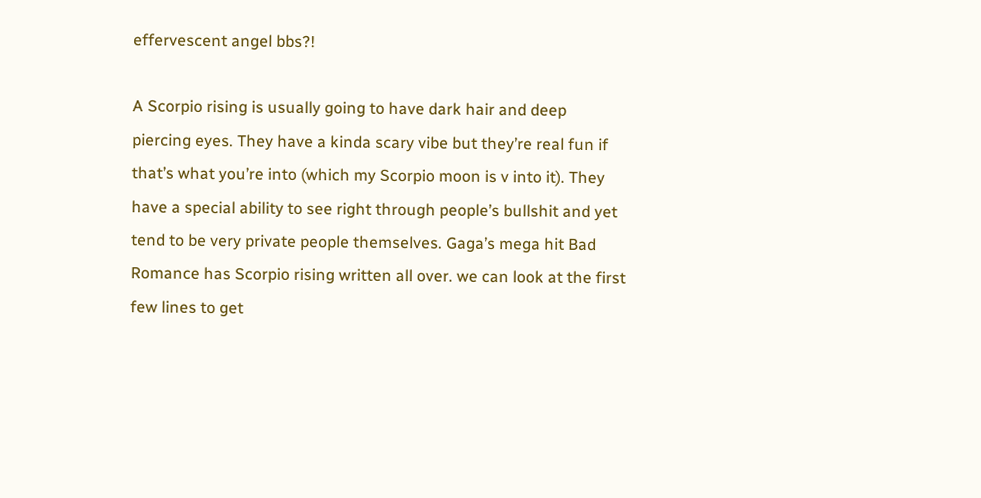effervescent angel bbs?!

A Scorpio rising is usually going to have dark hair and deep piercing eyes. They have a kinda scary vibe but they’re real fun if that’s what you’re into (which my Scorpio moon is v into it). They have a special ability to see right through people’s bullshit and yet tend to be very private people themselves. Gaga’s mega hit Bad Romance has Scorpio rising written all over. we can look at the first few lines to get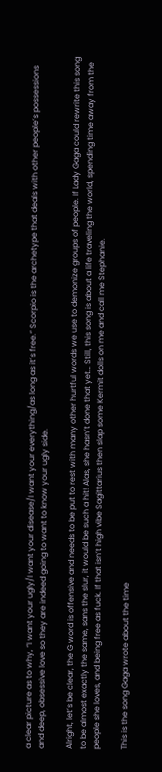a clear picture as to why, “I want your ugly/I want your disease/I want your everything/as long as it’s free.” Scorpio is the archetype that deals with other people’s possessions and deep, obsessive love so they are indeed going to want to know your ugly side.

Alright, let’s be clear, the G word is offensive and needs to be put to rest with many other hurtful words we use to demonize groups of people. If Lady Gaga could rewrite this song to be almost exactly the same, sans the slur, it would be such a hit! Alas, she hasn’t done that yet… Still, this song is about a life traveling the world, spending time away from the people she loves, and being free as fuck. If that isn’t high vibe Sagittarius then slap some Kermit dolls on me and call me Stephanie.

This is the song Gaga wrote about the time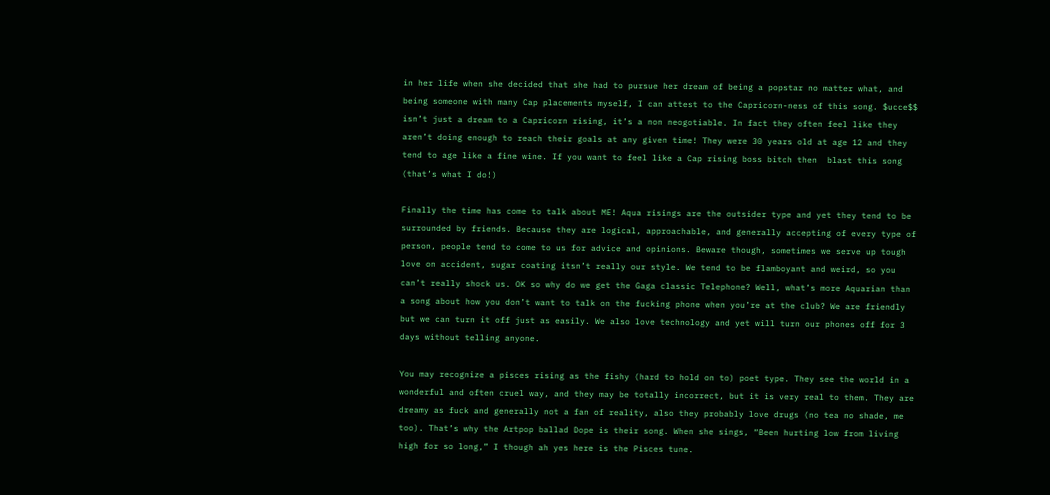in her life when she decided that she had to pursue her dream of being a popstar no matter what, and being someone with many Cap placements myself, I can attest to the Capricorn-ness of this song. $ucce$$ isn’t just a dream to a Capricorn rising, it’s a non neogotiable. In fact they often feel like they aren’t doing enough to reach their goals at any given time! They were 30 years old at age 12 and they tend to age like a fine wine. If you want to feel like a Cap rising boss bitch then  blast this song (that’s what I do!)

Finally the time has come to talk about ME! Aqua risings are the outsider type and yet they tend to be surrounded by friends. Because they are logical, approachable, and generally accepting of every type of person, people tend to come to us for advice and opinions. Beware though, sometimes we serve up tough love on accident, sugar coating itsn’t really our style. We tend to be flamboyant and weird, so you can’t really shock us. OK so why do we get the Gaga classic Telephone? Well, what’s more Aquarian than a song about how you don’t want to talk on the fucking phone when you’re at the club? We are friendly but we can turn it off just as easily. We also love technology and yet will turn our phones off for 3 days without telling anyone.

You may recognize a pisces rising as the fishy (hard to hold on to) poet type. They see the world in a wonderful and often cruel way, and they may be totally incorrect, but it is very real to them. They are dreamy as fuck and generally not a fan of reality, also they probably love drugs (no tea no shade, me too). That’s why the Artpop ballad Dope is their song. When she sings, “Been hurting low from living high for so long,” I though ah yes here is the Pisces tune.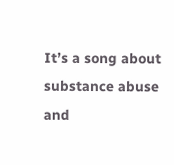It’s a song about substance abuse and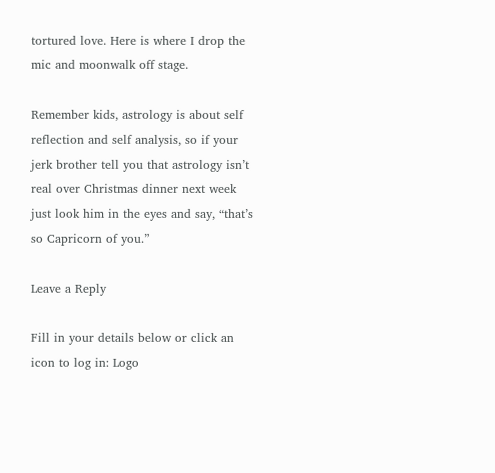tortured love. Here is where I drop the mic and moonwalk off stage.

Remember kids, astrology is about self reflection and self analysis, so if your jerk brother tell you that astrology isn’t real over Christmas dinner next week just look him in the eyes and say, “that’s so Capricorn of you.”

Leave a Reply

Fill in your details below or click an icon to log in: Logo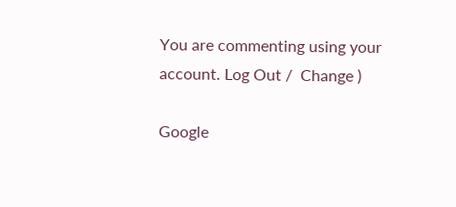You are commenting using your account. Log Out /  Change )

Google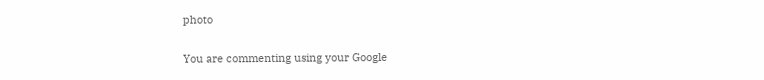photo

You are commenting using your Google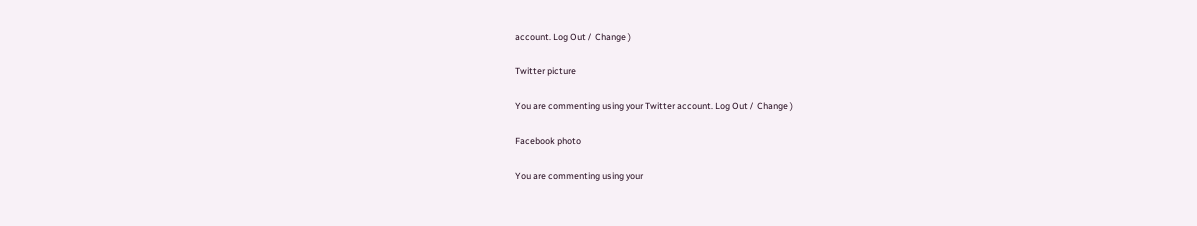account. Log Out /  Change )

Twitter picture

You are commenting using your Twitter account. Log Out /  Change )

Facebook photo

You are commenting using your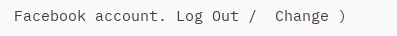Facebook account. Log Out /  Change )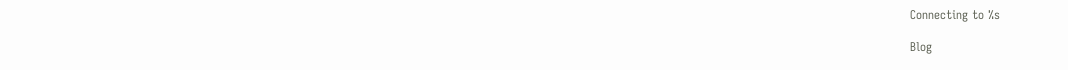Connecting to %s

Blog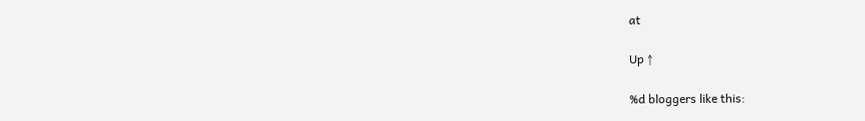at

Up ↑

%d bloggers like this: